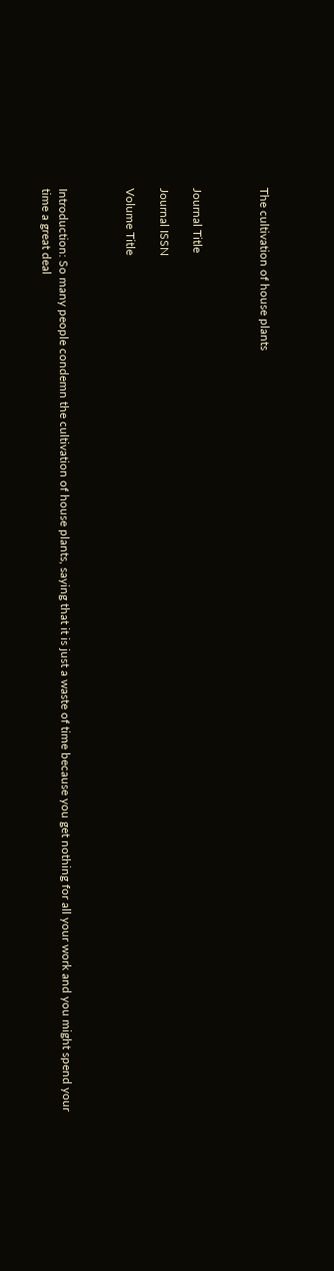The cultivation of house plants



Journal Title

Journal ISSN

Volume Title



Introduction: So many people condemn the cultivation of house plants, saying that it is just a waste of time because you get nothing for all your work and you might spend your time a great deal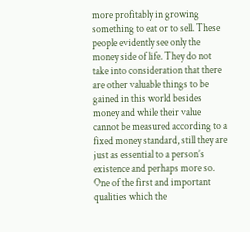more profitably in growing something to eat or to sell. These people evidently see only the money side of life. They do not take into consideration that there are other valuable things to be gained in this world besides money and while their value cannot be measured according to a fixed money standard, still they are just as essential to a person’s existence and perhaps more so. One of the first and important qualities which the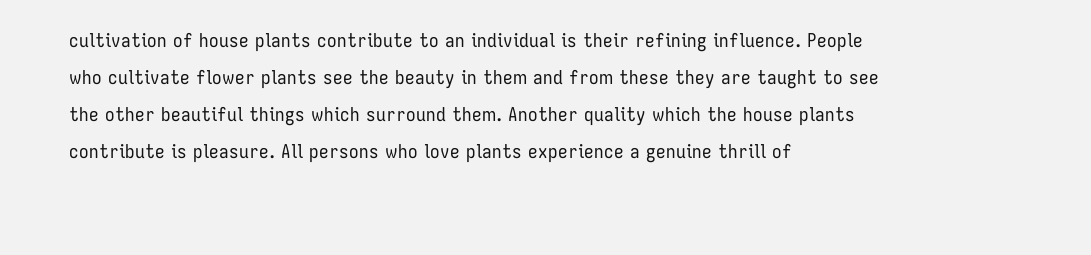cultivation of house plants contribute to an individual is their refining influence. People who cultivate flower plants see the beauty in them and from these they are taught to see the other beautiful things which surround them. Another quality which the house plants contribute is pleasure. All persons who love plants experience a genuine thrill of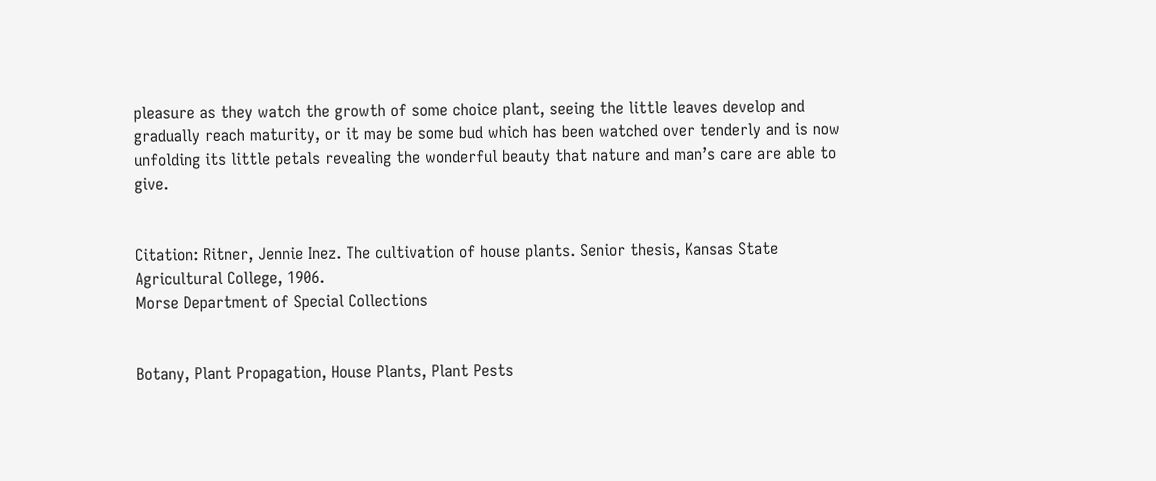pleasure as they watch the growth of some choice plant, seeing the little leaves develop and gradually reach maturity, or it may be some bud which has been watched over tenderly and is now unfolding its little petals revealing the wonderful beauty that nature and man’s care are able to give.


Citation: Ritner, Jennie Inez. The cultivation of house plants. Senior thesis, Kansas State Agricultural College, 1906.
Morse Department of Special Collections


Botany, Plant Propagation, House Plants, Plant Pests